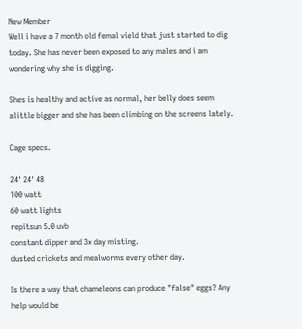New Member
Well i have a 7 month old femal vield that just started to dig today. She has never been exposed to any males and i am wondering why she is digging.

Shes is healthy and active as normal, her belly does seem alittle bigger and she has been climbing on the screens lately.

Cage specs.

24' 24' 48
100 watt
60 watt lights
repitsun 5.0 uvb
constant dipper and 3x day misting.
dusted crickets and mealworms every other day.

Is there a way that chameleons can produce "false" eggs? Any help would be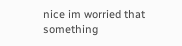nice im worried that something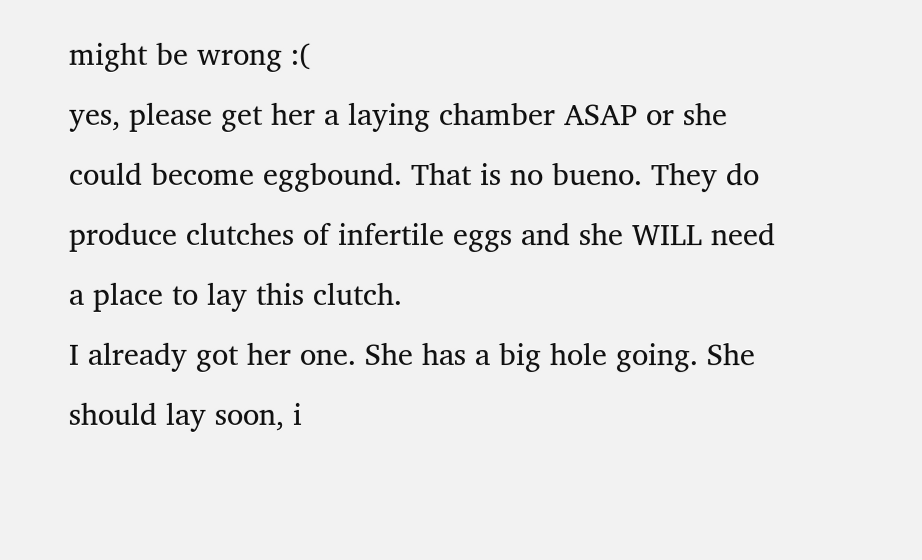might be wrong :(
yes, please get her a laying chamber ASAP or she could become eggbound. That is no bueno. They do produce clutches of infertile eggs and she WILL need a place to lay this clutch.
I already got her one. She has a big hole going. She should lay soon, i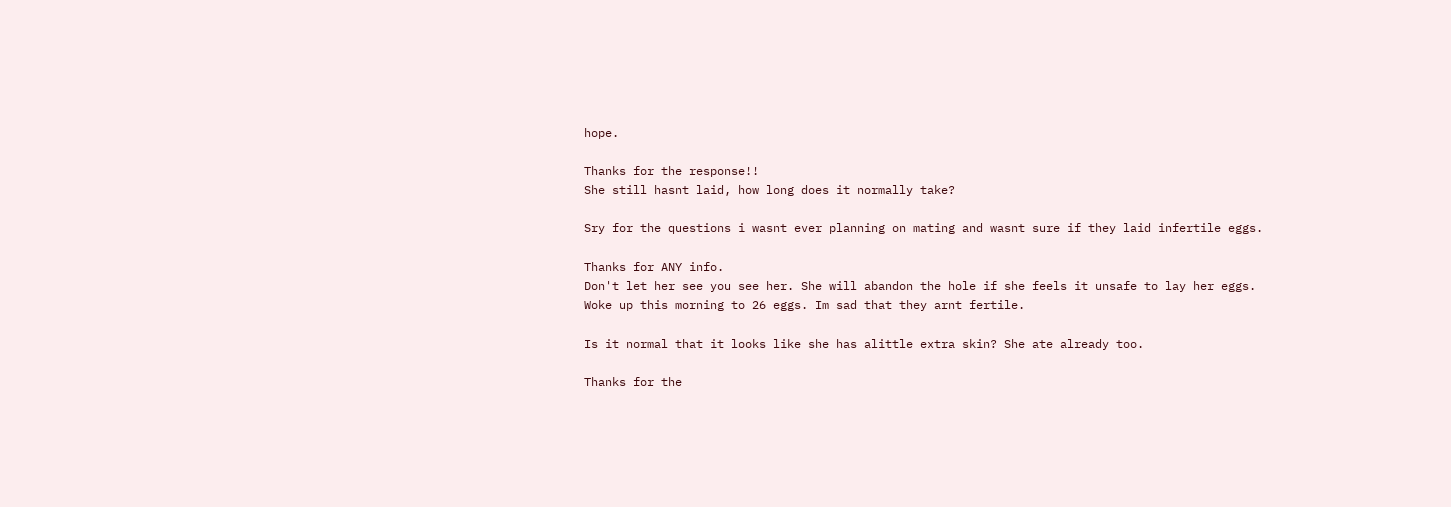hope.

Thanks for the response!!
She still hasnt laid, how long does it normally take?

Sry for the questions i wasnt ever planning on mating and wasnt sure if they laid infertile eggs.

Thanks for ANY info.
Don't let her see you see her. She will abandon the hole if she feels it unsafe to lay her eggs.
Woke up this morning to 26 eggs. Im sad that they arnt fertile.

Is it normal that it looks like she has alittle extra skin? She ate already too.

Thanks for the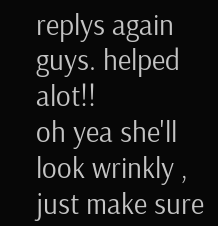replys again guys. helped alot!!
oh yea she'll look wrinkly , just make sure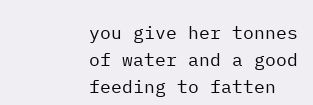you give her tonnes of water and a good feeding to fatten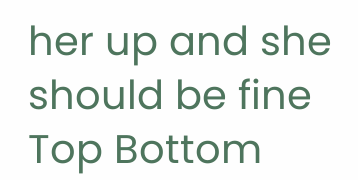her up and she should be fine
Top Bottom